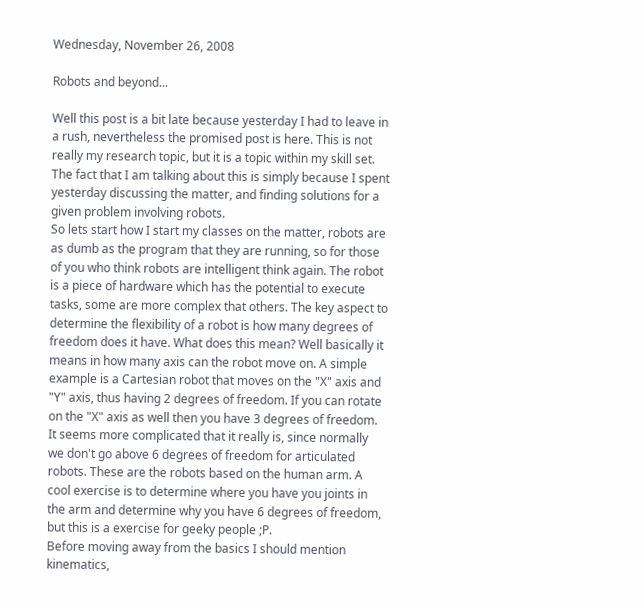Wednesday, November 26, 2008

Robots and beyond...

Well this post is a bit late because yesterday I had to leave in a rush, nevertheless the promised post is here. This is not really my research topic, but it is a topic within my skill set. The fact that I am talking about this is simply because I spent yesterday discussing the matter, and finding solutions for a given problem involving robots.
So lets start how I start my classes on the matter, robots are as dumb as the program that they are running, so for those of you who think robots are intelligent think again. The robot is a piece of hardware which has the potential to execute tasks, some are more complex that others. The key aspect to determine the flexibility of a robot is how many degrees of freedom does it have. What does this mean? Well basically it means in how many axis can the robot move on. A simple example is a Cartesian robot that moves on the "X" axis and "Y" axis, thus having 2 degrees of freedom. If you can rotate on the "X" axis as well then you have 3 degrees of freedom. It seems more complicated that it really is, since normally we don't go above 6 degrees of freedom for articulated robots. These are the robots based on the human arm. A cool exercise is to determine where you have you joints in the arm and determine why you have 6 degrees of freedom, but this is a exercise for geeky people ;P.
Before moving away from the basics I should mention kinematics,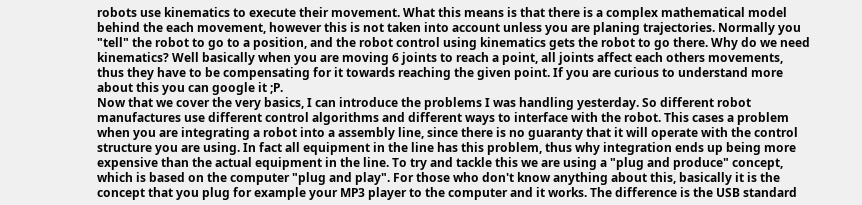robots use kinematics to execute their movement. What this means is that there is a complex mathematical model behind the each movement, however this is not taken into account unless you are planing trajectories. Normally you "tell" the robot to go to a position, and the robot control using kinematics gets the robot to go there. Why do we need kinematics? Well basically when you are moving 6 joints to reach a point, all joints affect each others movements, thus they have to be compensating for it towards reaching the given point. If you are curious to understand more about this you can google it ;P.
Now that we cover the very basics, I can introduce the problems I was handling yesterday. So different robot manufactures use different control algorithms and different ways to interface with the robot. This cases a problem when you are integrating a robot into a assembly line, since there is no guaranty that it will operate with the control structure you are using. In fact all equipment in the line has this problem, thus why integration ends up being more expensive than the actual equipment in the line. To try and tackle this we are using a "plug and produce" concept, which is based on the computer "plug and play". For those who don't know anything about this, basically it is the concept that you plug for example your MP3 player to the computer and it works. The difference is the USB standard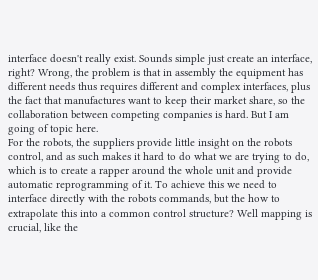interface doesn't really exist. Sounds simple just create an interface, right? Wrong, the problem is that in assembly the equipment has different needs thus requires different and complex interfaces, plus the fact that manufactures want to keep their market share, so the collaboration between competing companies is hard. But I am going of topic here.
For the robots, the suppliers provide little insight on the robots control, and as such makes it hard to do what we are trying to do, which is to create a rapper around the whole unit and provide automatic reprogramming of it. To achieve this we need to interface directly with the robots commands, but the how to extrapolate this into a common control structure? Well mapping is crucial, like the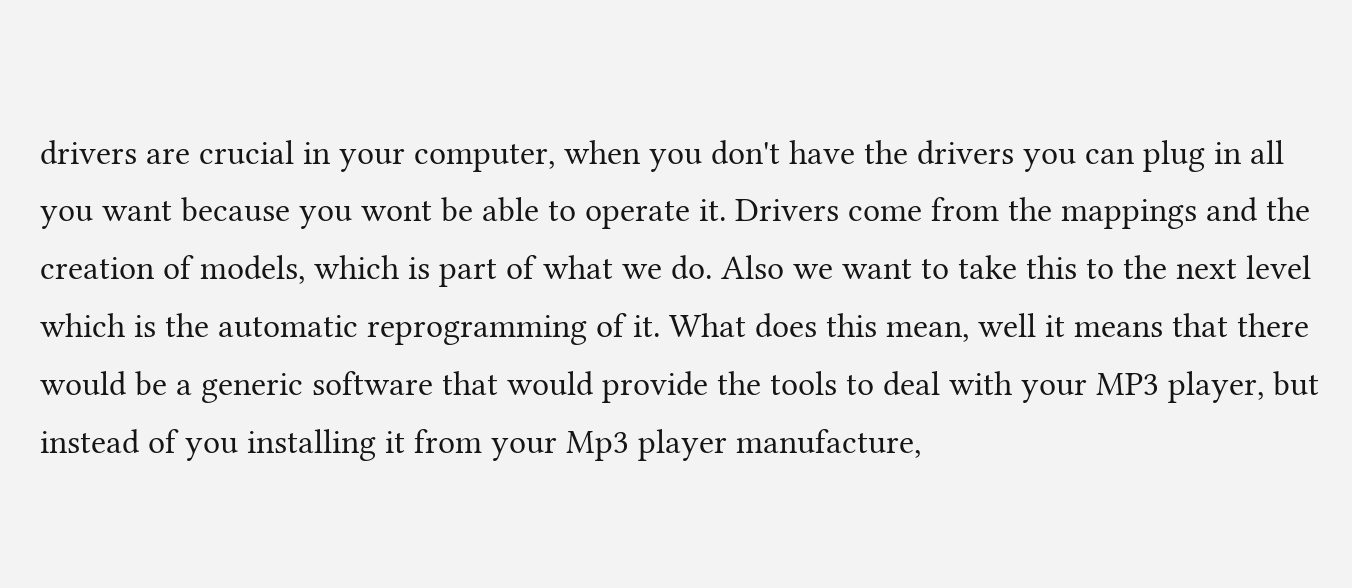drivers are crucial in your computer, when you don't have the drivers you can plug in all you want because you wont be able to operate it. Drivers come from the mappings and the creation of models, which is part of what we do. Also we want to take this to the next level which is the automatic reprogramming of it. What does this mean, well it means that there would be a generic software that would provide the tools to deal with your MP3 player, but instead of you installing it from your Mp3 player manufacture,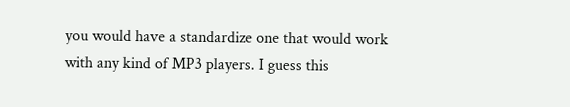you would have a standardize one that would work with any kind of MP3 players. I guess this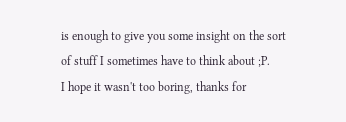is enough to give you some insight on the sort of stuff I sometimes have to think about ;P.
I hope it wasn't too boring, thanks for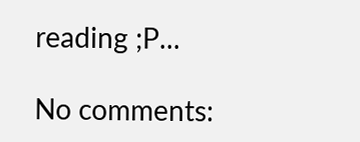reading ;P...

No comments: